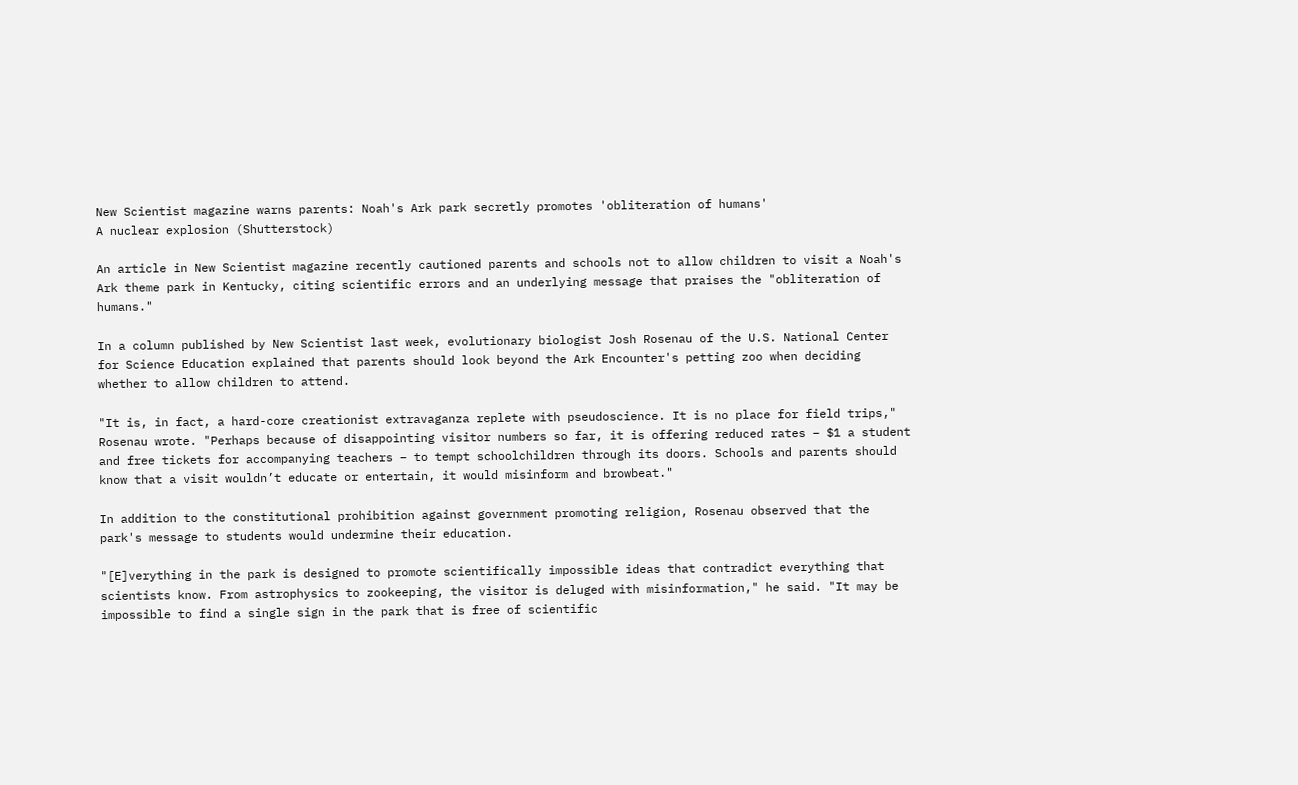New Scientist magazine warns parents: Noah's Ark park secretly promotes 'obliteration of humans'
A nuclear explosion (Shutterstock)

An article in New Scientist magazine recently cautioned parents and schools not to allow children to visit a Noah's Ark theme park in Kentucky, citing scientific errors and an underlying message that praises the "obliteration of humans."

In a column published by New Scientist last week, evolutionary biologist Josh Rosenau of the U.S. National Center for Science Education explained that parents should look beyond the Ark Encounter's petting zoo when deciding whether to allow children to attend.

"It is, in fact, a hard-core creationist extravaganza replete with pseudoscience. It is no place for field trips," Rosenau wrote. "Perhaps because of disappointing visitor numbers so far, it is offering reduced rates – $1 a student and free tickets for accompanying teachers – to tempt schoolchildren through its doors. Schools and parents should know that a visit wouldn’t educate or entertain, it would misinform and browbeat."

In addition to the constitutional prohibition against government promoting religion, Rosenau observed that the park's message to students would undermine their education.

"[E]verything in the park is designed to promote scientifically impossible ideas that contradict everything that scientists know. From astrophysics to zookeeping, the visitor is deluged with misinformation," he said. "It may be impossible to find a single sign in the park that is free of scientific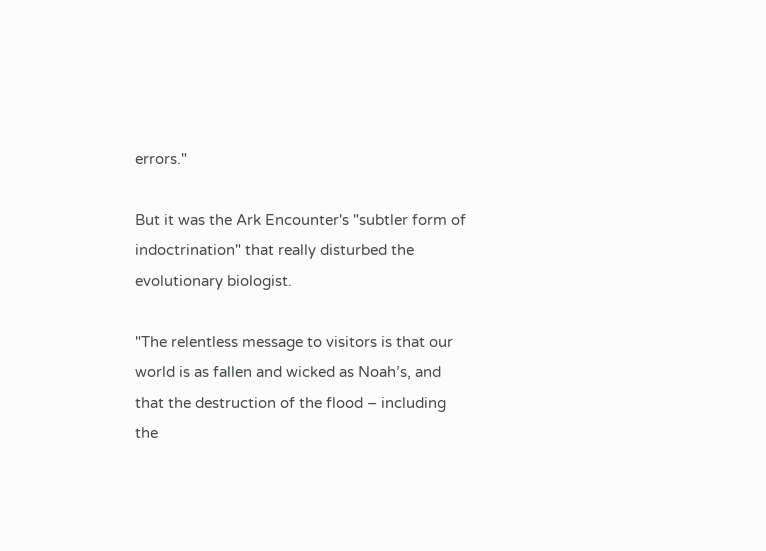errors."

But it was the Ark Encounter's "subtler form of indoctrination" that really disturbed the evolutionary biologist.

"The relentless message to visitors is that our world is as fallen and wicked as Noah’s, and that the destruction of the flood – including the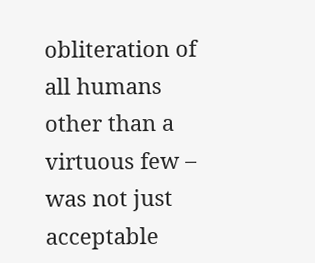obliteration of all humans other than a virtuous few – was not just acceptable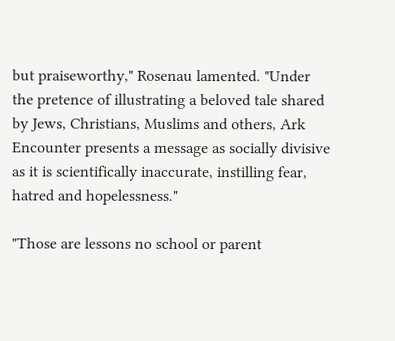but praiseworthy," Rosenau lamented. "Under the pretence of illustrating a beloved tale shared by Jews, Christians, Muslims and others, Ark Encounter presents a message as socially divisive as it is scientifically inaccurate, instilling fear, hatred and hopelessness."

"Those are lessons no school or parent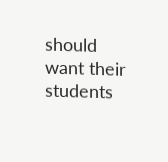should want their students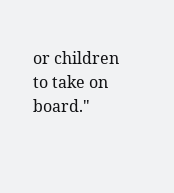or children to take on board."